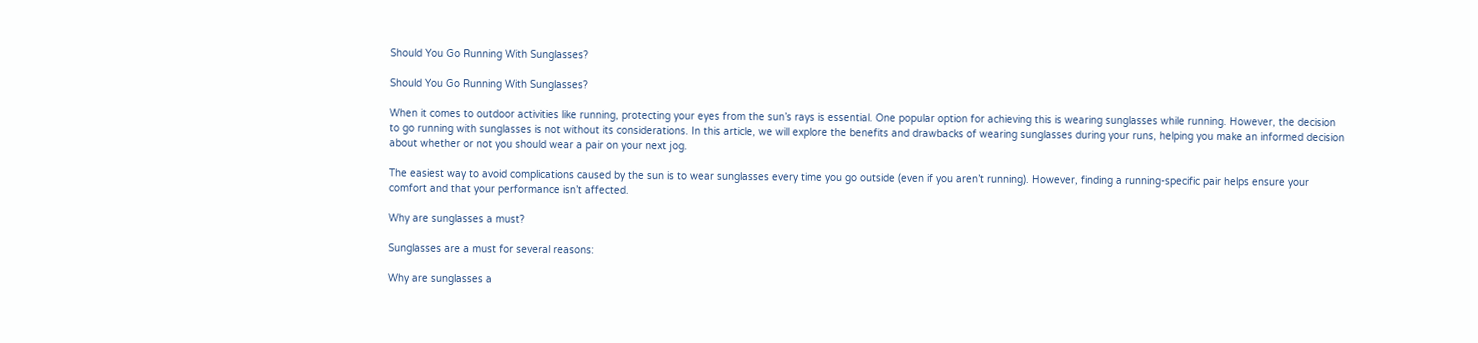Should You Go Running With Sunglasses?

Should You Go Running With Sunglasses?

When it comes to outdoor activities like running, protecting your eyes from the sun’s rays is essential. One popular option for achieving this is wearing sunglasses while running. However, the decision to go running with sunglasses is not without its considerations. In this article, we will explore the benefits and drawbacks of wearing sunglasses during your runs, helping you make an informed decision about whether or not you should wear a pair on your next jog.

The easiest way to avoid complications caused by the sun is to wear sunglasses every time you go outside (even if you aren’t running). However, finding a running-specific pair helps ensure your comfort and that your performance isn’t affected.

Why are sunglasses a must?

Sunglasses are a must for several reasons:

Why are sunglasses a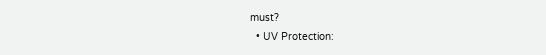must?
  • UV Protection: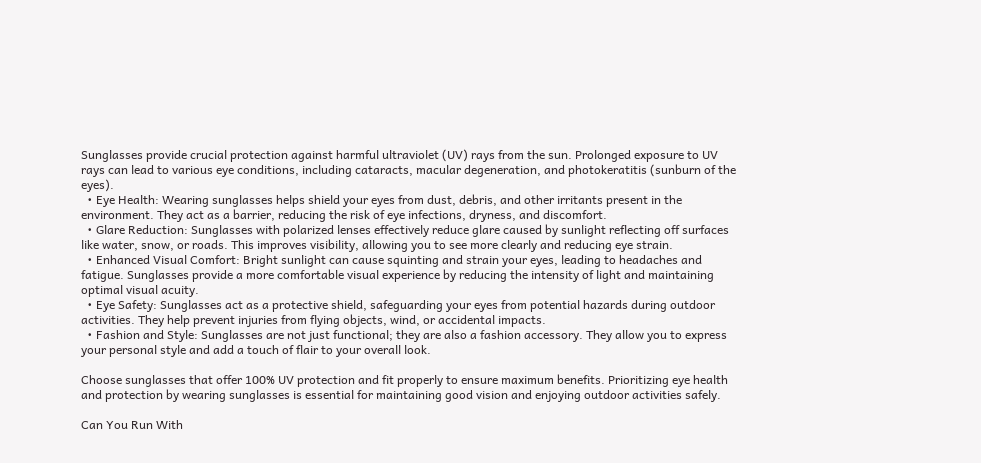Sunglasses provide crucial protection against harmful ultraviolet (UV) rays from the sun. Prolonged exposure to UV rays can lead to various eye conditions, including cataracts, macular degeneration, and photokeratitis (sunburn of the eyes).
  • Eye Health: Wearing sunglasses helps shield your eyes from dust, debris, and other irritants present in the environment. They act as a barrier, reducing the risk of eye infections, dryness, and discomfort.
  • Glare Reduction: Sunglasses with polarized lenses effectively reduce glare caused by sunlight reflecting off surfaces like water, snow, or roads. This improves visibility, allowing you to see more clearly and reducing eye strain.
  • Enhanced Visual Comfort: Bright sunlight can cause squinting and strain your eyes, leading to headaches and fatigue. Sunglasses provide a more comfortable visual experience by reducing the intensity of light and maintaining optimal visual acuity.
  • Eye Safety: Sunglasses act as a protective shield, safeguarding your eyes from potential hazards during outdoor activities. They help prevent injuries from flying objects, wind, or accidental impacts.
  • Fashion and Style: Sunglasses are not just functional; they are also a fashion accessory. They allow you to express your personal style and add a touch of flair to your overall look.

Choose sunglasses that offer 100% UV protection and fit properly to ensure maximum benefits. Prioritizing eye health and protection by wearing sunglasses is essential for maintaining good vision and enjoying outdoor activities safely.

Can You Run With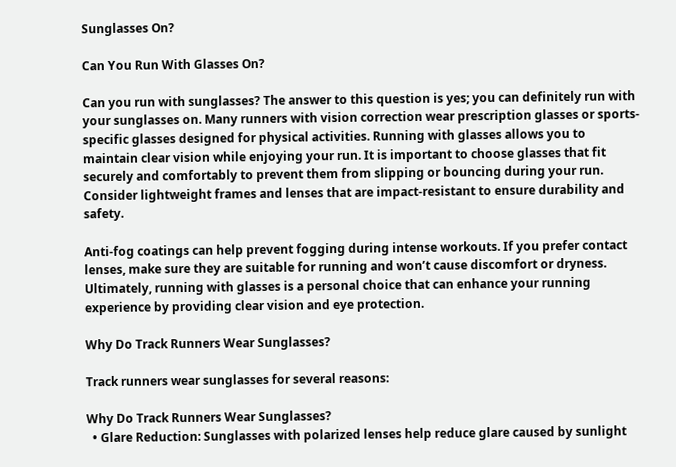Sunglasses On?

Can You Run With Glasses On?

Can you run with sunglasses? The answer to this question is yes; you can definitely run with your sunglasses on. Many runners with vision correction wear prescription glasses or sports-specific glasses designed for physical activities. Running with glasses allows you to maintain clear vision while enjoying your run. It is important to choose glasses that fit securely and comfortably to prevent them from slipping or bouncing during your run. Consider lightweight frames and lenses that are impact-resistant to ensure durability and safety.

Anti-fog coatings can help prevent fogging during intense workouts. If you prefer contact lenses, make sure they are suitable for running and won’t cause discomfort or dryness. Ultimately, running with glasses is a personal choice that can enhance your running experience by providing clear vision and eye protection.

Why Do Track Runners Wear Sunglasses?

Track runners wear sunglasses for several reasons:

Why Do Track Runners Wear Sunglasses?
  • Glare Reduction: Sunglasses with polarized lenses help reduce glare caused by sunlight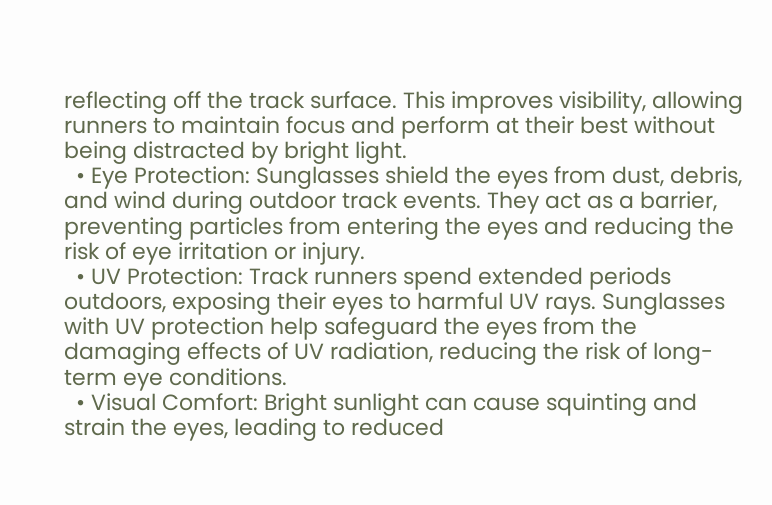reflecting off the track surface. This improves visibility, allowing runners to maintain focus and perform at their best without being distracted by bright light.
  • Eye Protection: Sunglasses shield the eyes from dust, debris, and wind during outdoor track events. They act as a barrier, preventing particles from entering the eyes and reducing the risk of eye irritation or injury.
  • UV Protection: Track runners spend extended periods outdoors, exposing their eyes to harmful UV rays. Sunglasses with UV protection help safeguard the eyes from the damaging effects of UV radiation, reducing the risk of long-term eye conditions.
  • Visual Comfort: Bright sunlight can cause squinting and strain the eyes, leading to reduced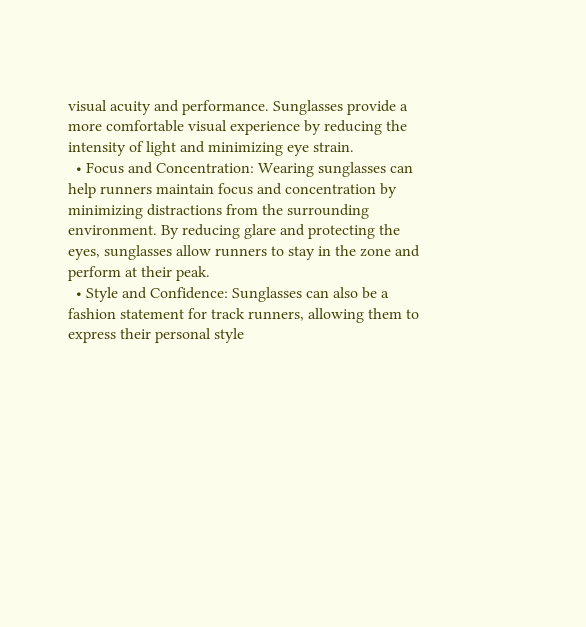visual acuity and performance. Sunglasses provide a more comfortable visual experience by reducing the intensity of light and minimizing eye strain.
  • Focus and Concentration: Wearing sunglasses can help runners maintain focus and concentration by minimizing distractions from the surrounding environment. By reducing glare and protecting the eyes, sunglasses allow runners to stay in the zone and perform at their peak.
  • Style and Confidence: Sunglasses can also be a fashion statement for track runners, allowing them to express their personal style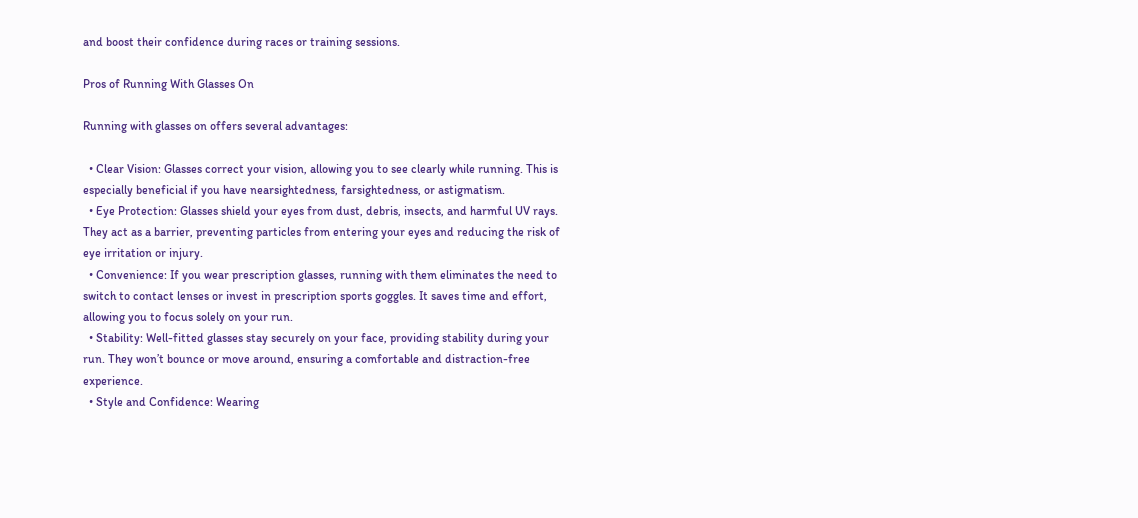and boost their confidence during races or training sessions.

Pros of Running With Glasses On

Running with glasses on offers several advantages:

  • Clear Vision: Glasses correct your vision, allowing you to see clearly while running. This is especially beneficial if you have nearsightedness, farsightedness, or astigmatism.
  • Eye Protection: Glasses shield your eyes from dust, debris, insects, and harmful UV rays. They act as a barrier, preventing particles from entering your eyes and reducing the risk of eye irritation or injury.
  • Convenience: If you wear prescription glasses, running with them eliminates the need to switch to contact lenses or invest in prescription sports goggles. It saves time and effort, allowing you to focus solely on your run.
  • Stability: Well-fitted glasses stay securely on your face, providing stability during your run. They won’t bounce or move around, ensuring a comfortable and distraction-free experience.
  • Style and Confidence: Wearing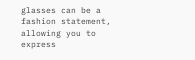glasses can be a fashion statement, allowing you to express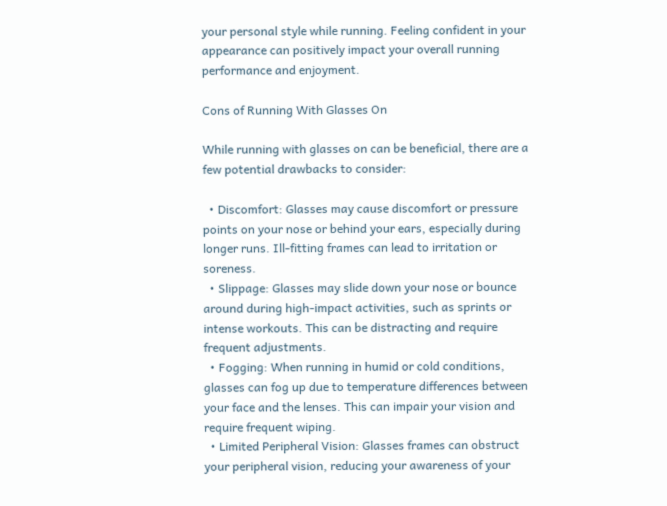your personal style while running. Feeling confident in your appearance can positively impact your overall running performance and enjoyment.

Cons of Running With Glasses On

While running with glasses on can be beneficial, there are a few potential drawbacks to consider:

  • Discomfort: Glasses may cause discomfort or pressure points on your nose or behind your ears, especially during longer runs. Ill-fitting frames can lead to irritation or soreness.
  • Slippage: Glasses may slide down your nose or bounce around during high-impact activities, such as sprints or intense workouts. This can be distracting and require frequent adjustments.
  • Fogging: When running in humid or cold conditions, glasses can fog up due to temperature differences between your face and the lenses. This can impair your vision and require frequent wiping.
  • Limited Peripheral Vision: Glasses frames can obstruct your peripheral vision, reducing your awareness of your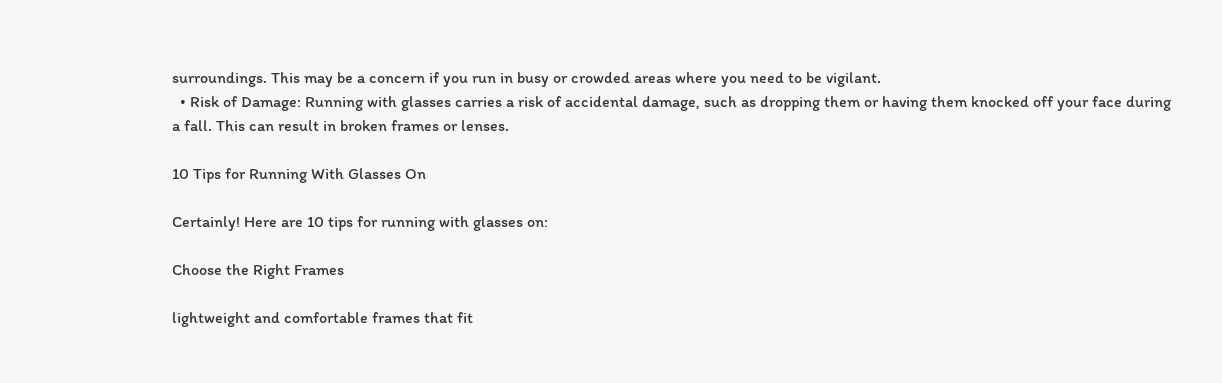surroundings. This may be a concern if you run in busy or crowded areas where you need to be vigilant.
  • Risk of Damage: Running with glasses carries a risk of accidental damage, such as dropping them or having them knocked off your face during a fall. This can result in broken frames or lenses.

10 Tips for Running With Glasses On

Certainly! Here are 10 tips for running with glasses on:

Choose the Right Frames

lightweight and comfortable frames that fit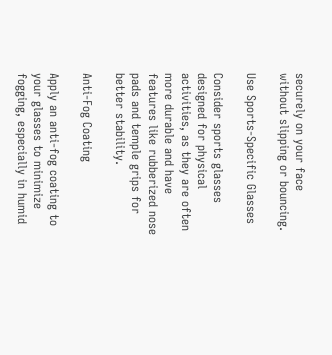securely on your face without slipping or bouncing.

Use Sports-Specific Glasses

Consider sports glasses designed for physical activities, as they are often more durable and have features like rubberized nose pads and temple grips for better stability.

Anti-Fog Coating

Apply an anti-fog coating to your glasses to minimize fogging, especially in humid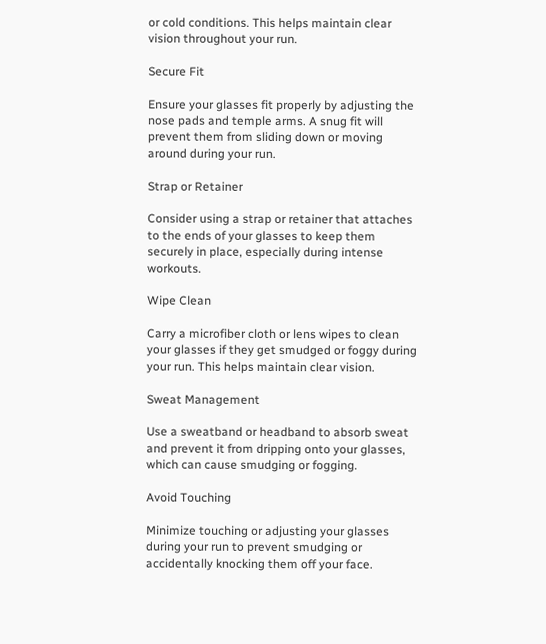or cold conditions. This helps maintain clear vision throughout your run.

Secure Fit

Ensure your glasses fit properly by adjusting the nose pads and temple arms. A snug fit will prevent them from sliding down or moving around during your run.

Strap or Retainer

Consider using a strap or retainer that attaches to the ends of your glasses to keep them securely in place, especially during intense workouts.

Wipe Clean

Carry a microfiber cloth or lens wipes to clean your glasses if they get smudged or foggy during your run. This helps maintain clear vision.

Sweat Management

Use a sweatband or headband to absorb sweat and prevent it from dripping onto your glasses, which can cause smudging or fogging.

Avoid Touching

Minimize touching or adjusting your glasses during your run to prevent smudging or accidentally knocking them off your face.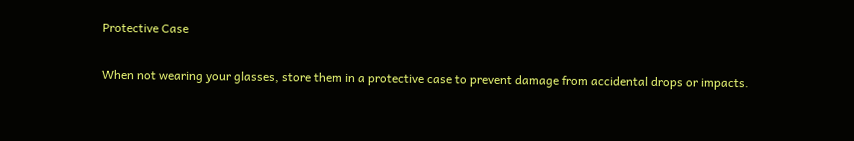Protective Case

When not wearing your glasses, store them in a protective case to prevent damage from accidental drops or impacts.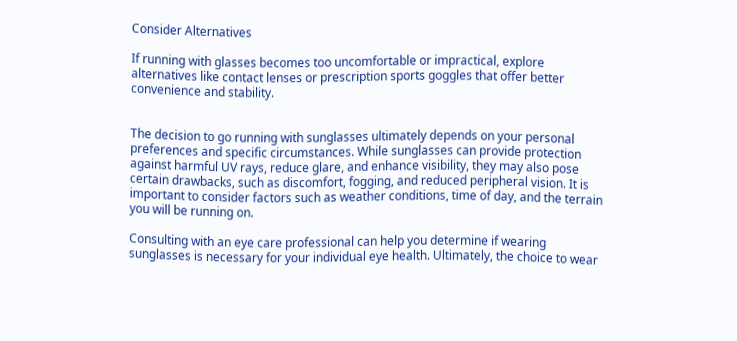Consider Alternatives

If running with glasses becomes too uncomfortable or impractical, explore alternatives like contact lenses or prescription sports goggles that offer better convenience and stability.


The decision to go running with sunglasses ultimately depends on your personal preferences and specific circumstances. While sunglasses can provide protection against harmful UV rays, reduce glare, and enhance visibility, they may also pose certain drawbacks, such as discomfort, fogging, and reduced peripheral vision. It is important to consider factors such as weather conditions, time of day, and the terrain you will be running on.

Consulting with an eye care professional can help you determine if wearing sunglasses is necessary for your individual eye health. Ultimately, the choice to wear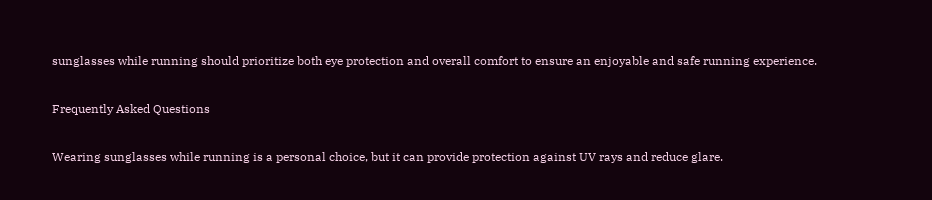sunglasses while running should prioritize both eye protection and overall comfort to ensure an enjoyable and safe running experience.

Frequently Asked Questions

Wearing sunglasses while running is a personal choice, but it can provide protection against UV rays and reduce glare.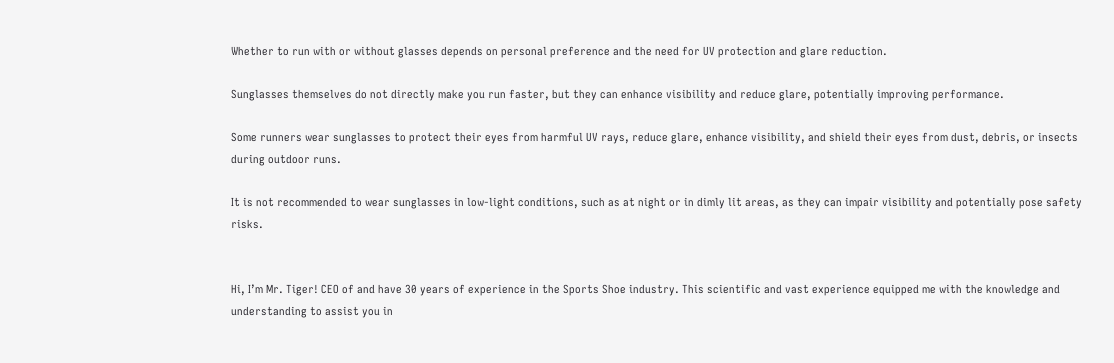Whether to run with or without glasses depends on personal preference and the need for UV protection and glare reduction.

Sunglasses themselves do not directly make you run faster, but they can enhance visibility and reduce glare, potentially improving performance.

Some runners wear sunglasses to protect their eyes from harmful UV rays, reduce glare, enhance visibility, and shield their eyes from dust, debris, or insects during outdoor runs.

It is not recommended to wear sunglasses in low-light conditions, such as at night or in dimly lit areas, as they can impair visibility and potentially pose safety risks.


Hi, I’m Mr. Tiger! CEO of and have 30 years of experience in the Sports Shoe industry. This scientific and vast experience equipped me with the knowledge and understanding to assist you in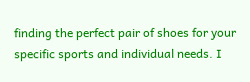finding the perfect pair of shoes for your specific sports and individual needs. I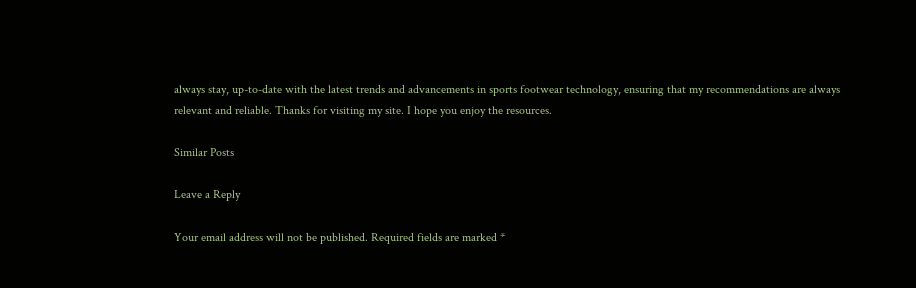always stay, up-to-date with the latest trends and advancements in sports footwear technology, ensuring that my recommendations are always relevant and reliable. Thanks for visiting my site. I hope you enjoy the resources.

Similar Posts

Leave a Reply

Your email address will not be published. Required fields are marked *